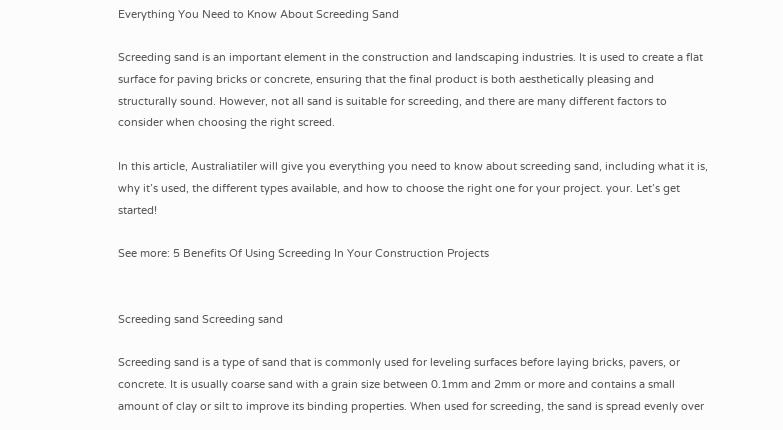Everything You Need to Know About Screeding Sand

Screeding sand is an important element in the construction and landscaping industries. It is used to create a flat surface for paving bricks or concrete, ensuring that the final product is both aesthetically pleasing and structurally sound. However, not all sand is suitable for screeding, and there are many different factors to consider when choosing the right screed.

In this article, Australiatiler will give you everything you need to know about screeding sand, including what it is, why it’s used, the different types available, and how to choose the right one for your project. your. Let’s get started!

See more: 5 Benefits Of Using Screeding In Your Construction Projects


Screeding sand Screeding sand

Screeding sand is a type of sand that is commonly used for leveling surfaces before laying bricks, pavers, or concrete. It is usually coarse sand with a grain size between 0.1mm and 2mm or more and contains a small amount of clay or silt to improve its binding properties. When used for screeding, the sand is spread evenly over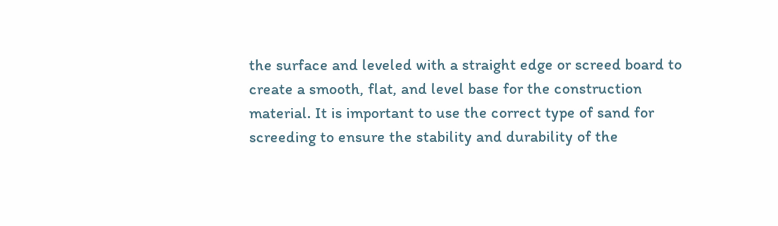the surface and leveled with a straight edge or screed board to create a smooth, flat, and level base for the construction material. It is important to use the correct type of sand for screeding to ensure the stability and durability of the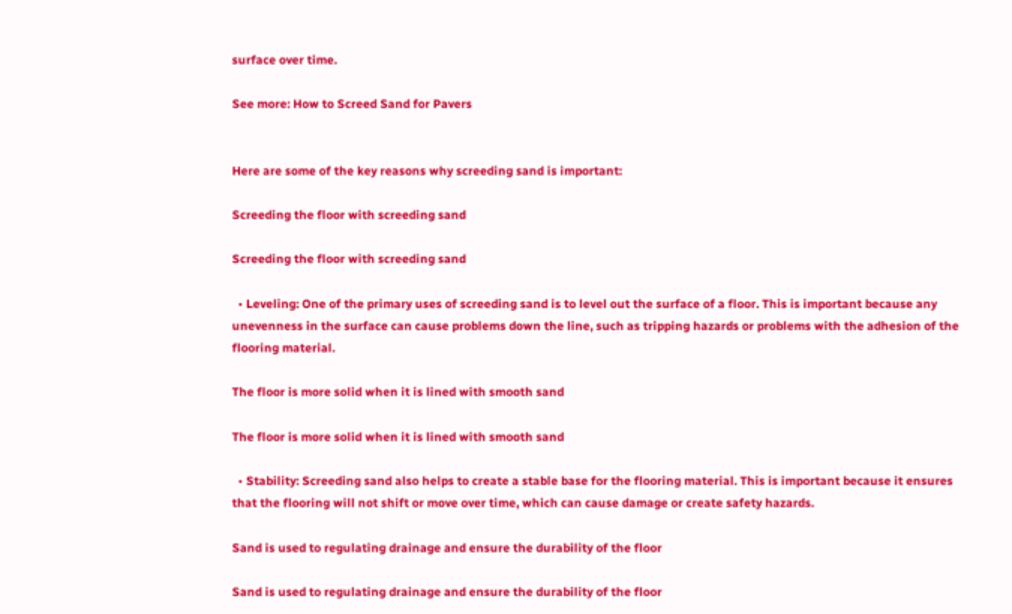surface over time.

See more: How to Screed Sand for Pavers


Here are some of the key reasons why screeding sand is important:

Screeding the floor with screeding sand

Screeding the floor with screeding sand

  • Leveling: One of the primary uses of screeding sand is to level out the surface of a floor. This is important because any unevenness in the surface can cause problems down the line, such as tripping hazards or problems with the adhesion of the flooring material.

The floor is more solid when it is lined with smooth sand

The floor is more solid when it is lined with smooth sand

  • Stability: Screeding sand also helps to create a stable base for the flooring material. This is important because it ensures that the flooring will not shift or move over time, which can cause damage or create safety hazards.

Sand is used to regulating drainage and ensure the durability of the floor

Sand is used to regulating drainage and ensure the durability of the floor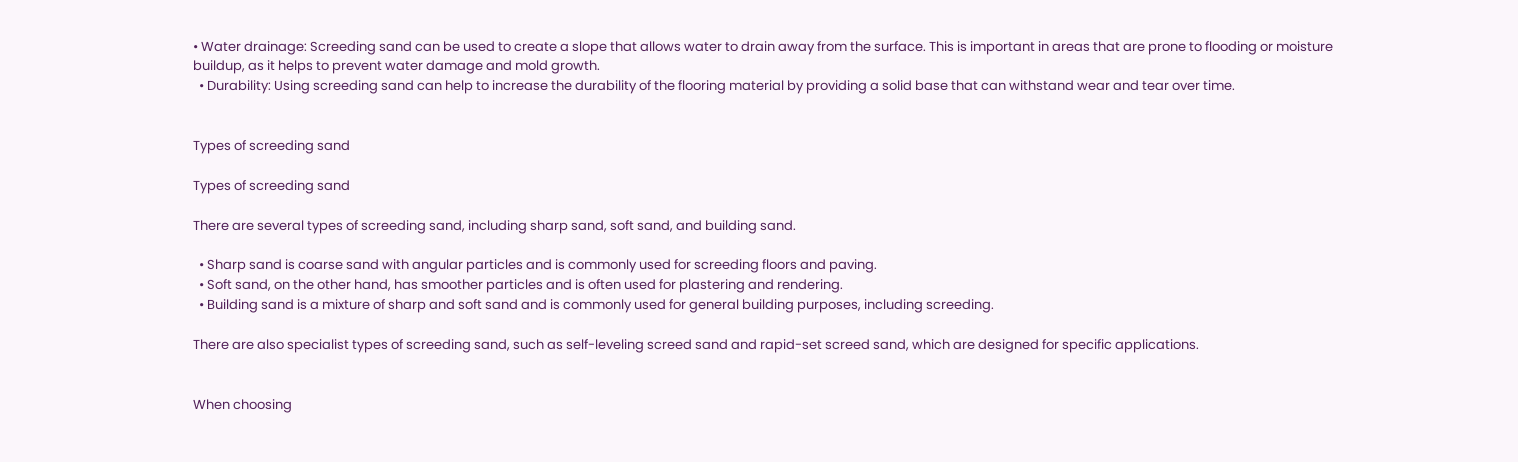• Water drainage: Screeding sand can be used to create a slope that allows water to drain away from the surface. This is important in areas that are prone to flooding or moisture buildup, as it helps to prevent water damage and mold growth.
  • Durability: Using screeding sand can help to increase the durability of the flooring material by providing a solid base that can withstand wear and tear over time.


Types of screeding sand

Types of screeding sand

There are several types of screeding sand, including sharp sand, soft sand, and building sand.

  • Sharp sand is coarse sand with angular particles and is commonly used for screeding floors and paving.
  • Soft sand, on the other hand, has smoother particles and is often used for plastering and rendering.
  • Building sand is a mixture of sharp and soft sand and is commonly used for general building purposes, including screeding.

There are also specialist types of screeding sand, such as self-leveling screed sand and rapid-set screed sand, which are designed for specific applications.


When choosing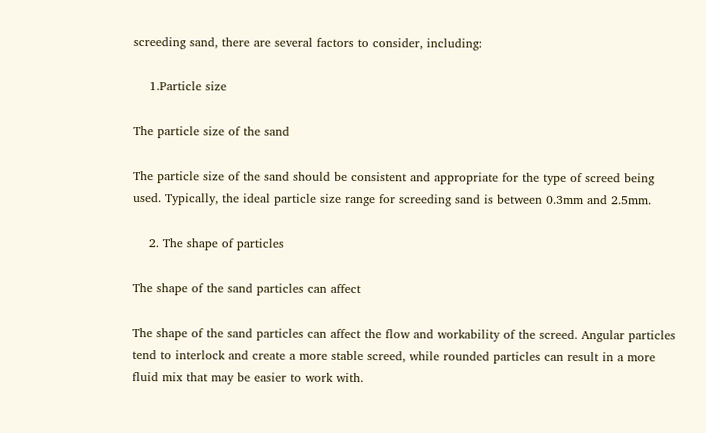screeding sand, there are several factors to consider, including:

    1.Particle size

The particle size of the sand

The particle size of the sand should be consistent and appropriate for the type of screed being used. Typically, the ideal particle size range for screeding sand is between 0.3mm and 2.5mm.

    2. The shape of particles

The shape of the sand particles can affect

The shape of the sand particles can affect the flow and workability of the screed. Angular particles tend to interlock and create a more stable screed, while rounded particles can result in a more fluid mix that may be easier to work with.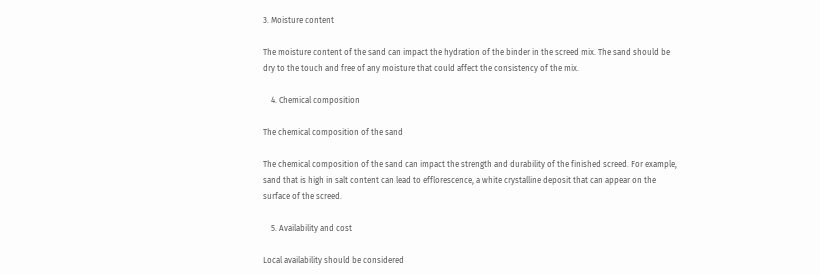3. Moisture content

The moisture content of the sand can impact the hydration of the binder in the screed mix. The sand should be dry to the touch and free of any moisture that could affect the consistency of the mix.

    4. Chemical composition

The chemical composition of the sand

The chemical composition of the sand can impact the strength and durability of the finished screed. For example, sand that is high in salt content can lead to efflorescence, a white crystalline deposit that can appear on the surface of the screed.

    5. Availability and cost

Local availability should be considered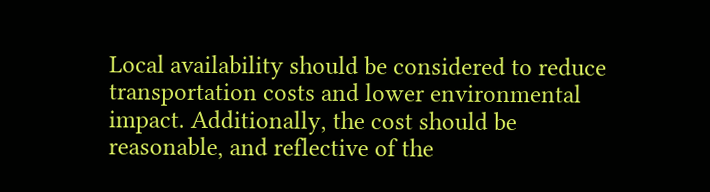Local availability should be considered to reduce transportation costs and lower environmental impact. Additionally, the cost should be reasonable, and reflective of the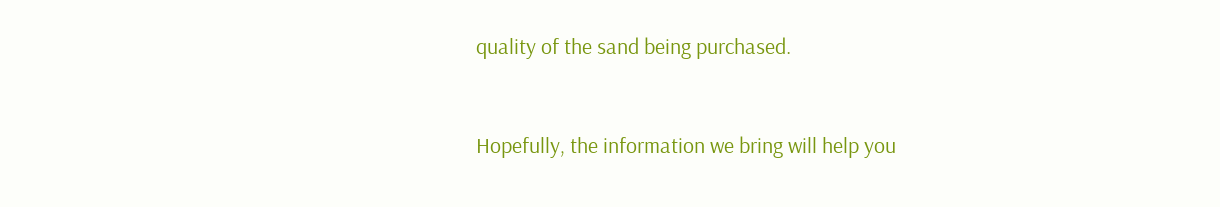quality of the sand being purchased.


Hopefully, the information we bring will help you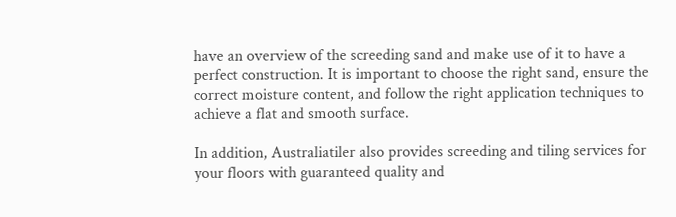have an overview of the screeding sand and make use of it to have a perfect construction. It is important to choose the right sand, ensure the correct moisture content, and follow the right application techniques to achieve a flat and smooth surface.

In addition, Australiatiler also provides screeding and tiling services for your floors with guaranteed quality and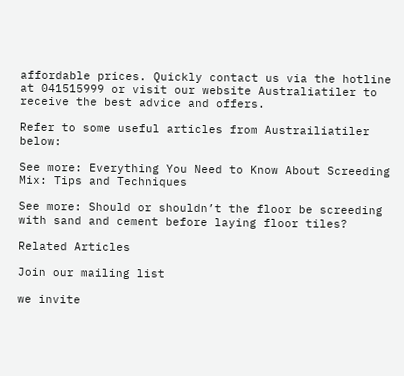affordable prices. Quickly contact us via the hotline at 041515999 or visit our website Australiatiler to receive the best advice and offers.

Refer to some useful articles from Austrailiatiler below:

See more: Everything You Need to Know About Screeding Mix: Tips and Techniques

See more: Should or shouldn’t the floor be screeding with sand and cement before laying floor tiles?

Related Articles

Join our mailing list

we invite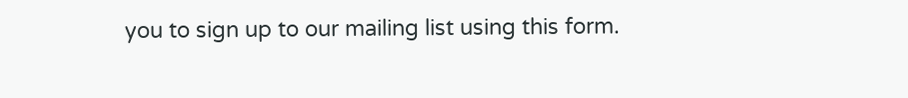you to sign up to our mailing list using this form.